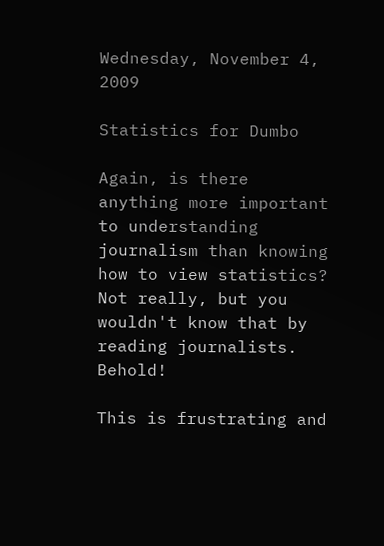Wednesday, November 4, 2009

Statistics for Dumbo

Again, is there anything more important to understanding journalism than knowing how to view statistics? Not really, but you wouldn't know that by reading journalists. Behold!

This is frustrating and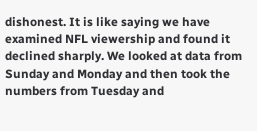dishonest. It is like saying we have examined NFL viewership and found it declined sharply. We looked at data from Sunday and Monday and then took the numbers from Tuesday and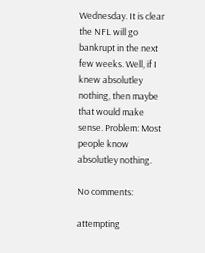Wednesday. It is clear the NFL will go bankrupt in the next few weeks. Well, if I knew absolutley nothing, then maybe that would make sense. Problem: Most people know absolutley nothing.

No comments:

attempting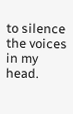to silence the voices in my head.